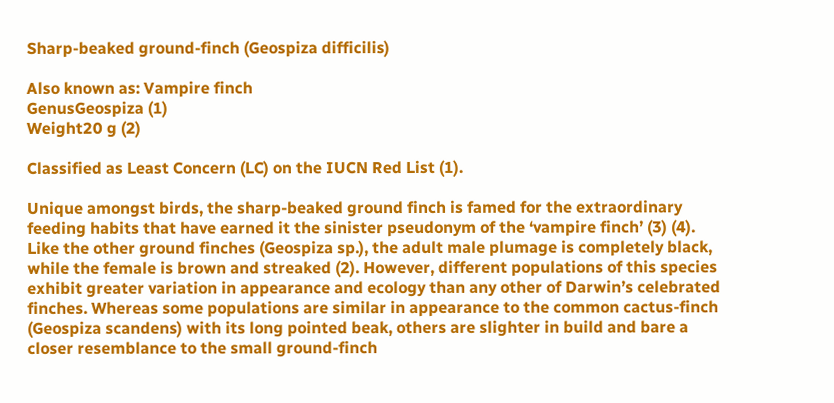Sharp-beaked ground-finch (Geospiza difficilis)

Also known as: Vampire finch
GenusGeospiza (1)
Weight20 g (2)

Classified as Least Concern (LC) on the IUCN Red List (1).

Unique amongst birds, the sharp-beaked ground finch is famed for the extraordinary feeding habits that have earned it the sinister pseudonym of the ‘vampire finch’ (3) (4). Like the other ground finches (Geospiza sp.), the adult male plumage is completely black, while the female is brown and streaked (2). However, different populations of this species exhibit greater variation in appearance and ecology than any other of Darwin’s celebrated finches. Whereas some populations are similar in appearance to the common cactus-finch (Geospiza scandens) with its long pointed beak, others are slighter in build and bare a closer resemblance to the small ground-finch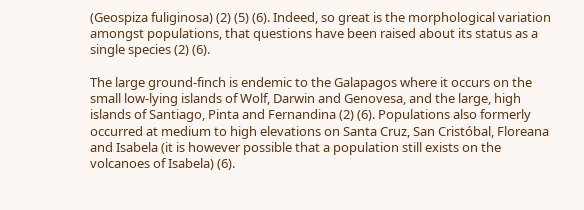(Geospiza fuliginosa) (2) (5) (6). Indeed, so great is the morphological variation amongst populations, that questions have been raised about its status as a single species (2) (6).

The large ground-finch is endemic to the Galapagos where it occurs on the small low-lying islands of Wolf, Darwin and Genovesa, and the large, high islands of Santiago, Pinta and Fernandina (2) (6). Populations also formerly occurred at medium to high elevations on Santa Cruz, San Cristóbal, Floreana and Isabela (it is however possible that a population still exists on the volcanoes of Isabela) (6).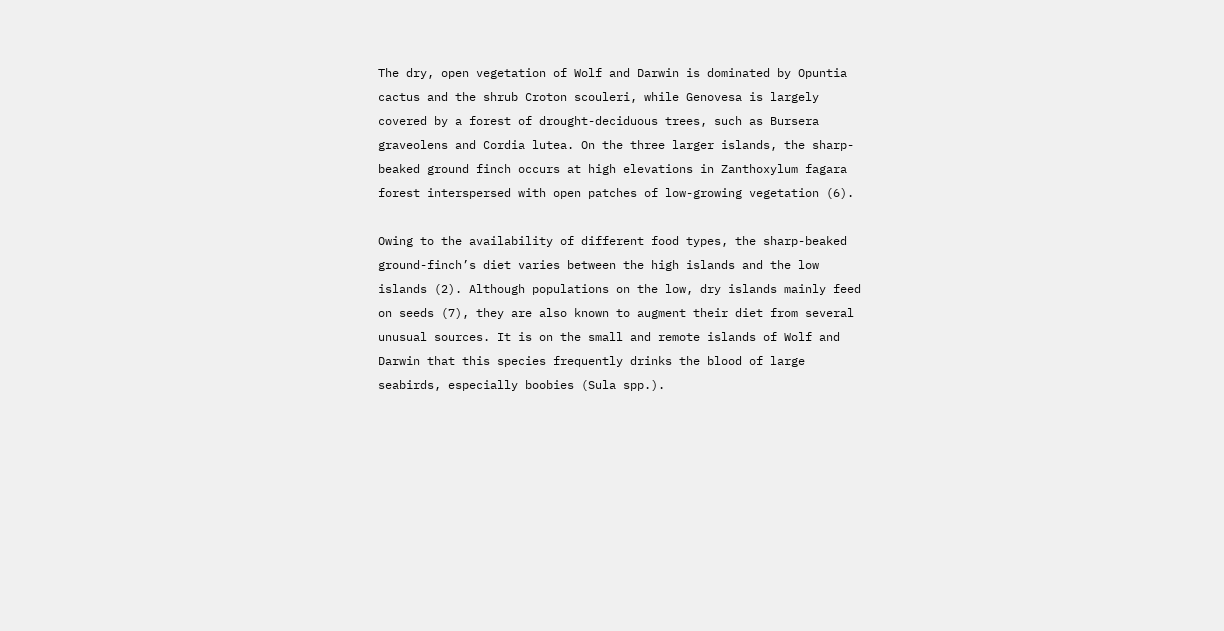The dry, open vegetation of Wolf and Darwin is dominated by Opuntia cactus and the shrub Croton scouleri, while Genovesa is largely covered by a forest of drought-deciduous trees, such as Bursera graveolens and Cordia lutea. On the three larger islands, the sharp-beaked ground finch occurs at high elevations in Zanthoxylum fagara forest interspersed with open patches of low-growing vegetation (6).

Owing to the availability of different food types, the sharp-beaked ground-finch’s diet varies between the high islands and the low islands (2). Although populations on the low, dry islands mainly feed on seeds (7), they are also known to augment their diet from several unusual sources. It is on the small and remote islands of Wolf and Darwin that this species frequently drinks the blood of large seabirds, especially boobies (Sula spp.).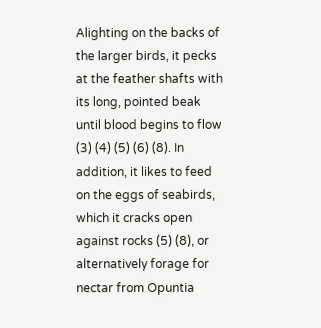Alighting on the backs of the larger birds, it pecks at the feather shafts with its long, pointed beak until blood begins to flow (3) (4) (5) (6) (8). In addition, it likes to feed on the eggs of seabirds, which it cracks open against rocks (5) (8), or alternatively forage for nectar from Opuntia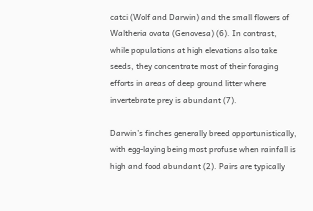catci (Wolf and Darwin) and the small flowers of Waltheria ovata (Genovesa) (6). In contrast, while populations at high elevations also take seeds, they concentrate most of their foraging efforts in areas of deep ground litter where invertebrate prey is abundant (7).

Darwin’s finches generally breed opportunistically, with egg-laying being most profuse when rainfall is high and food abundant (2). Pairs are typically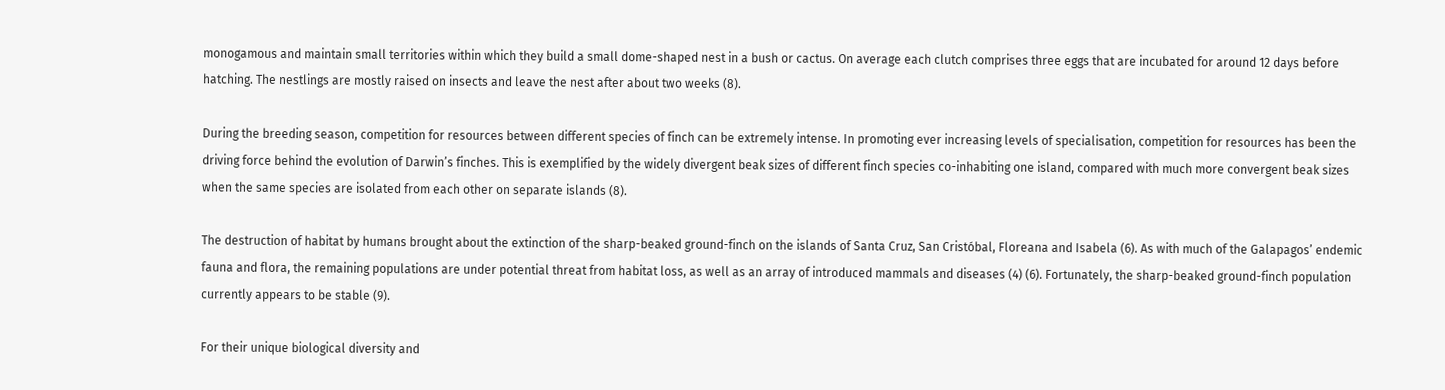monogamous and maintain small territories within which they build a small dome-shaped nest in a bush or cactus. On average each clutch comprises three eggs that are incubated for around 12 days before hatching. The nestlings are mostly raised on insects and leave the nest after about two weeks (8).

During the breeding season, competition for resources between different species of finch can be extremely intense. In promoting ever increasing levels of specialisation, competition for resources has been the driving force behind the evolution of Darwin’s finches. This is exemplified by the widely divergent beak sizes of different finch species co-inhabiting one island, compared with much more convergent beak sizes when the same species are isolated from each other on separate islands (8).

The destruction of habitat by humans brought about the extinction of the sharp-beaked ground-finch on the islands of Santa Cruz, San Cristóbal, Floreana and Isabela (6). As with much of the Galapagos’ endemic fauna and flora, the remaining populations are under potential threat from habitat loss, as well as an array of introduced mammals and diseases (4) (6). Fortunately, the sharp-beaked ground-finch population currently appears to be stable (9).

For their unique biological diversity and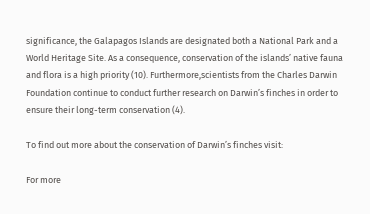significance, the Galapagos Islands are designated both a National Park and a World Heritage Site. As a consequence, conservation of the islands’ native fauna and flora is a high priority (10). Furthermore,scientists from the Charles Darwin Foundation continue to conduct further research on Darwin’s finches in order to ensure their long-term conservation (4).

To find out more about the conservation of Darwin’s finches visit:

For more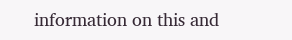information on this and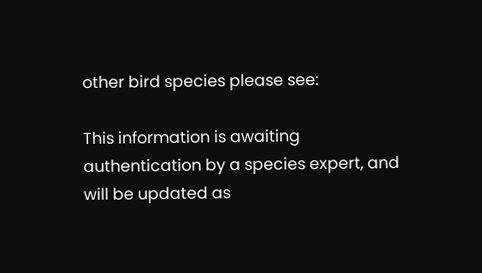other bird species please see:

This information is awaiting authentication by a species expert, and will be updated as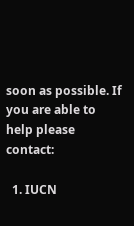soon as possible. If you are able to help please contact:

  1. IUCN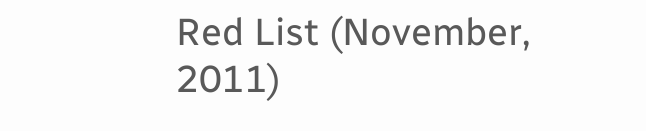Red List (November, 2011)